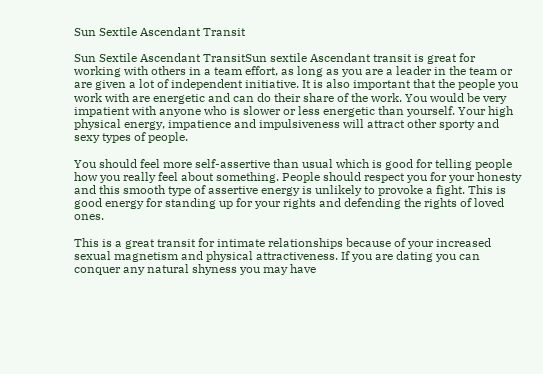Sun Sextile Ascendant Transit

Sun Sextile Ascendant TransitSun sextile Ascendant transit is great for working with others in a team effort, as long as you are a leader in the team or are given a lot of independent initiative. It is also important that the people you work with are energetic and can do their share of the work. You would be very impatient with anyone who is slower or less energetic than yourself. Your high physical energy, impatience and impulsiveness will attract other sporty and sexy types of people.

You should feel more self-assertive than usual which is good for telling people how you really feel about something. People should respect you for your honesty and this smooth type of assertive energy is unlikely to provoke a fight. This is good energy for standing up for your rights and defending the rights of loved ones.

This is a great transit for intimate relationships because of your increased sexual magnetism and physical attractiveness. If you are dating you can conquer any natural shyness you may have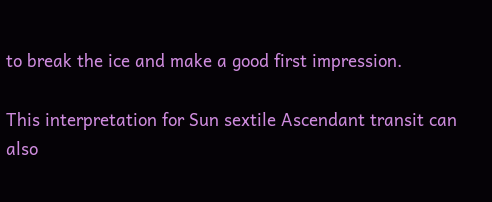to break the ice and make a good first impression.

This interpretation for Sun sextile Ascendant transit can also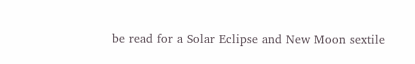be read for a Solar Eclipse and New Moon sextile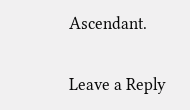Ascendant.

Leave a Reply